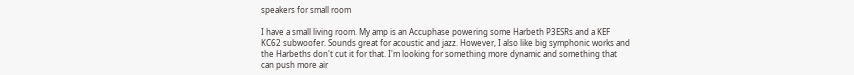speakers for small room

I have a small living room. My amp is an Accuphase powering some Harbeth P3ESRs and a KEF KC62 subwoofer. Sounds great for acoustic and jazz. However, I also like big symphonic works and the Harbeths don't cut it for that. I'm looking for something more dynamic and something that can push more air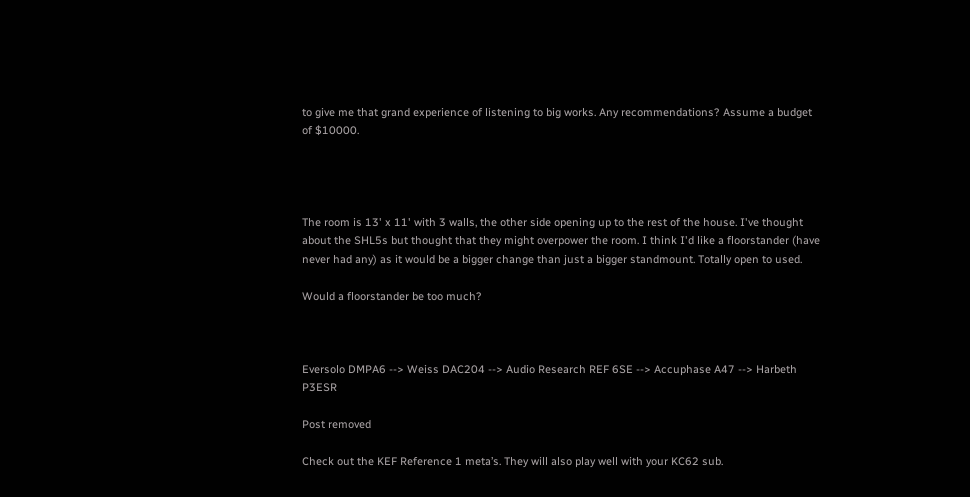to give me that grand experience of listening to big works. Any recommendations? Assume a budget of $10000.




The room is 13' x 11' with 3 walls, the other side opening up to the rest of the house. I've thought about the SHL5s but thought that they might overpower the room. I think I'd like a floorstander (have never had any) as it would be a bigger change than just a bigger standmount. Totally open to used.

Would a floorstander be too much?



Eversolo DMPA6 --> Weiss DAC204 --> Audio Research REF 6SE --> Accuphase A47 --> Harbeth P3ESR

Post removed

Check out the KEF Reference 1 meta’s. They will also play well with your KC62 sub.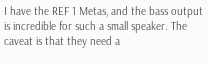I have the REF 1 Metas, and the bass output is incredible for such a small speaker. The caveat is that they need a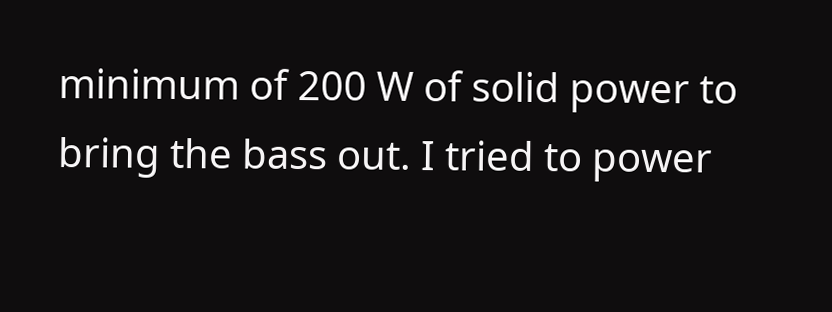minimum of 200 W of solid power to bring the bass out. I tried to power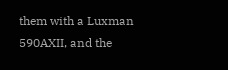them with a Luxman 590AXII, and the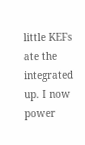little KEFs ate the integrated up. I now power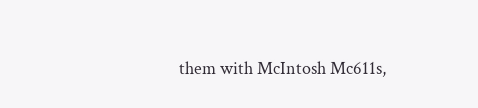them with McIntosh Mc611s,